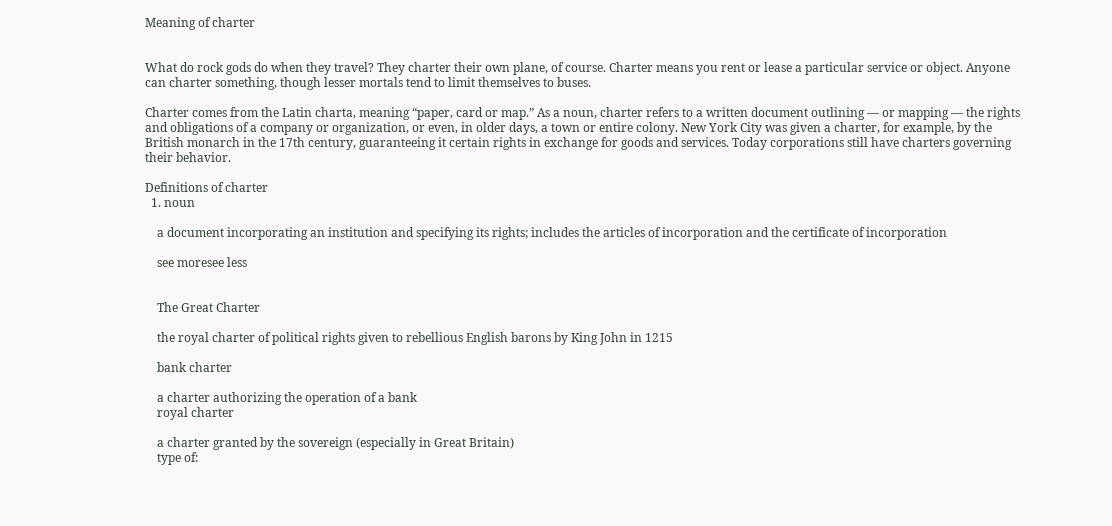Meaning of charter


What do rock gods do when they travel? They charter their own plane, of course. Charter means you rent or lease a particular service or object. Anyone can charter something, though lesser mortals tend to limit themselves to buses.

Charter comes from the Latin charta, meaning “paper, card or map.” As a noun, charter refers to a written document outlining — or mapping — the rights and obligations of a company or organization, or even, in older days, a town or entire colony. New York City was given a charter, for example, by the British monarch in the 17th century, guaranteeing it certain rights in exchange for goods and services. Today corporations still have charters governing their behavior.

Definitions of charter
  1. noun

    a document incorporating an institution and specifying its rights; includes the articles of incorporation and the certificate of incorporation

    see moresee less


    The Great Charter

    the royal charter of political rights given to rebellious English barons by King John in 1215

    bank charter

    a charter authorizing the operation of a bank
    royal charter

    a charter granted by the sovereign (especially in Great Britain)
    type of: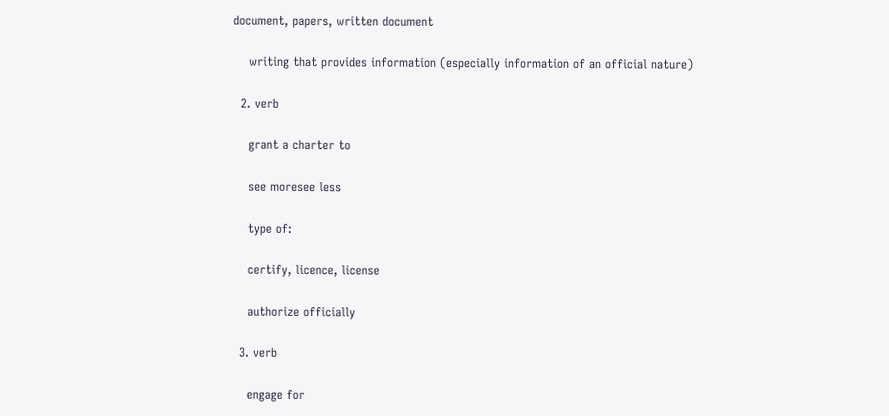document, papers, written document

    writing that provides information (especially information of an official nature)

  2. verb

    grant a charter to

    see moresee less

    type of:

    certify, licence, license

    authorize officially

  3. verb

    engage for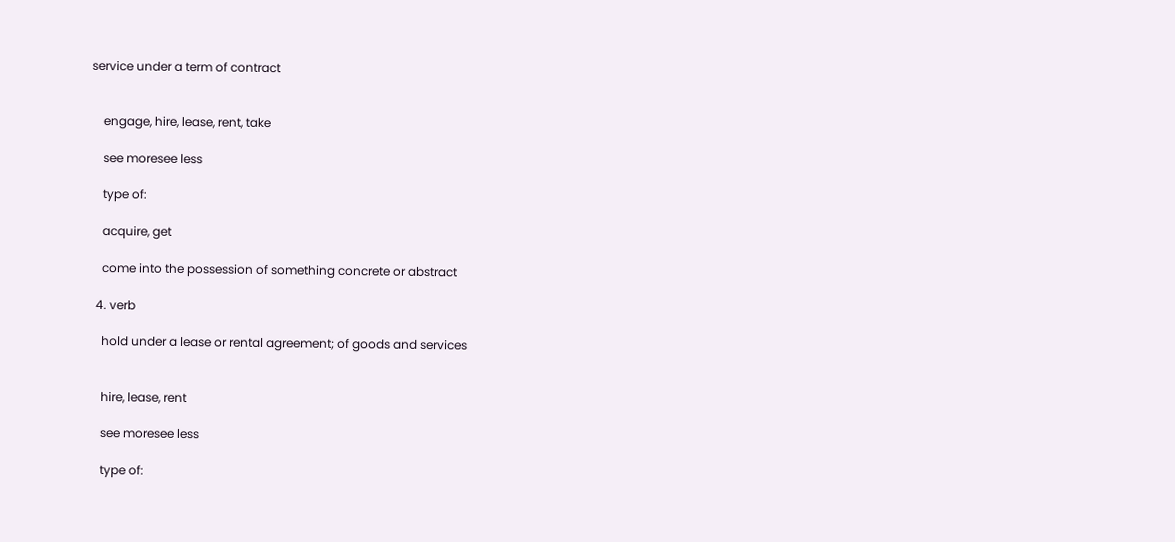service under a term of contract


    engage, hire, lease, rent, take

    see moresee less

    type of:

    acquire, get

    come into the possession of something concrete or abstract

  4. verb

    hold under a lease or rental agreement; of goods and services


    hire, lease, rent

    see moresee less

    type of: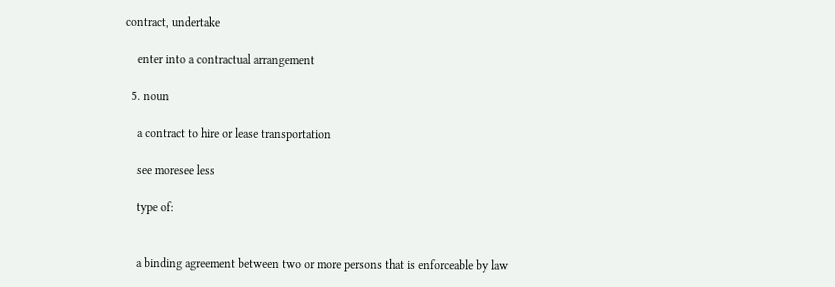contract, undertake

    enter into a contractual arrangement

  5. noun

    a contract to hire or lease transportation

    see moresee less

    type of:


    a binding agreement between two or more persons that is enforceable by law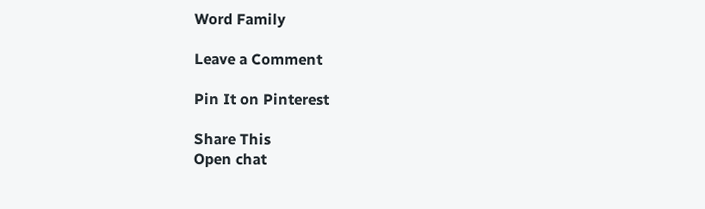Word Family

Leave a Comment

Pin It on Pinterest

Share This
Open chat